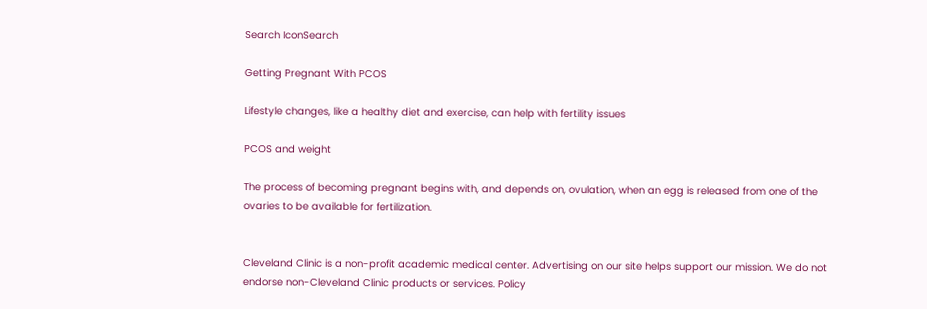Search IconSearch

Getting Pregnant With PCOS

Lifestyle changes, like a healthy diet and exercise, can help with fertility issues

PCOS and weight

The process of becoming pregnant begins with, and depends on, ovulation, when an egg is released from one of the ovaries to be available for fertilization.


Cleveland Clinic is a non-profit academic medical center. Advertising on our site helps support our mission. We do not endorse non-Cleveland Clinic products or services. Policy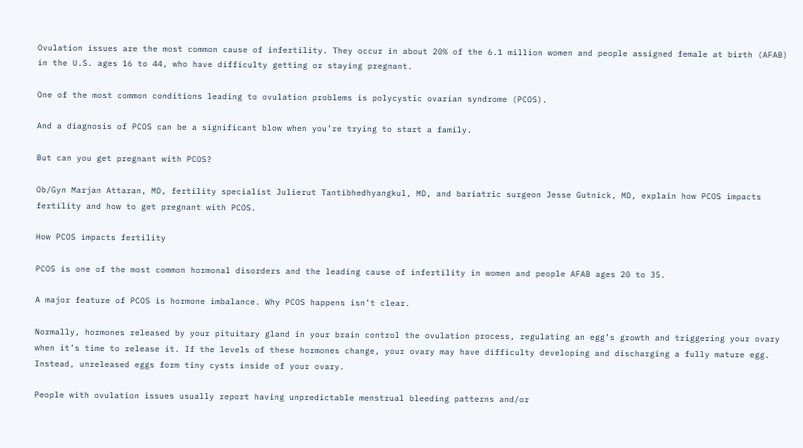Ovulation issues are the most common cause of infertility. They occur in about 20% of the 6.1 million women and people assigned female at birth (AFAB) in the U.S. ages 16 to 44, who have difficulty getting or staying pregnant.

One of the most common conditions leading to ovulation problems is polycystic ovarian syndrome (PCOS).

And a diagnosis of PCOS can be a significant blow when you’re trying to start a family.

But can you get pregnant with PCOS?

Ob/Gyn Marjan Attaran, MD, fertility specialist Julierut Tantibhedhyangkul, MD, and bariatric surgeon Jesse Gutnick, MD, explain how PCOS impacts fertility and how to get pregnant with PCOS.

How PCOS impacts fertility

PCOS is one of the most common hormonal disorders and the leading cause of infertility in women and people AFAB ages 20 to 35.

A major feature of PCOS is hormone imbalance. Why PCOS happens isn’t clear.

Normally, hormones released by your pituitary gland in your brain control the ovulation process, regulating an egg’s growth and triggering your ovary when it’s time to release it. If the levels of these hormones change, your ovary may have difficulty developing and discharging a fully mature egg. Instead, unreleased eggs form tiny cysts inside of your ovary.

People with ovulation issues usually report having unpredictable menstrual bleeding patterns and/or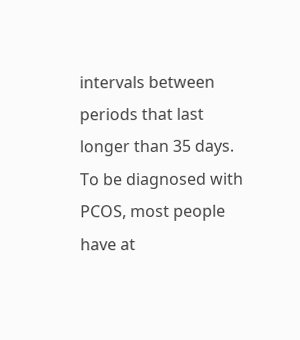intervals between periods that last longer than 35 days. To be diagnosed with PCOS, most people have at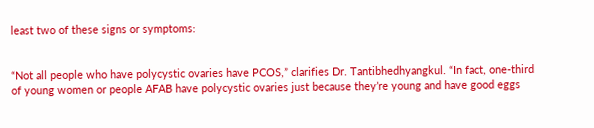least two of these signs or symptoms:


“Not all people who have polycystic ovaries have PCOS,” clarifies Dr. Tantibhedhyangkul. “In fact, one-third of young women or people AFAB have polycystic ovaries just because they’re young and have good eggs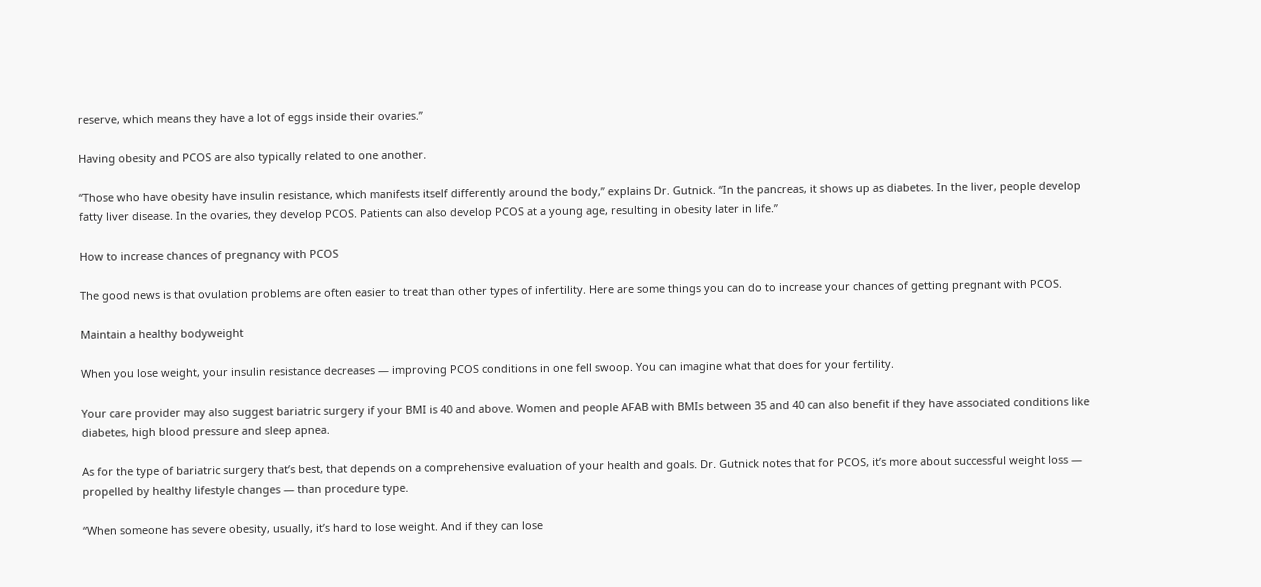reserve, which means they have a lot of eggs inside their ovaries.”

Having obesity and PCOS are also typically related to one another.

“Those who have obesity have insulin resistance, which manifests itself differently around the body,” explains Dr. Gutnick. “In the pancreas, it shows up as diabetes. In the liver, people develop fatty liver disease. In the ovaries, they develop PCOS. Patients can also develop PCOS at a young age, resulting in obesity later in life.”

How to increase chances of pregnancy with PCOS

The good news is that ovulation problems are often easier to treat than other types of infertility. Here are some things you can do to increase your chances of getting pregnant with PCOS.

Maintain a healthy bodyweight

When you lose weight, your insulin resistance decreases — improving PCOS conditions in one fell swoop. You can imagine what that does for your fertility.

Your care provider may also suggest bariatric surgery if your BMI is 40 and above. Women and people AFAB with BMIs between 35 and 40 can also benefit if they have associated conditions like diabetes, high blood pressure and sleep apnea.

As for the type of bariatric surgery that’s best, that depends on a comprehensive evaluation of your health and goals. Dr. Gutnick notes that for PCOS, it’s more about successful weight loss — propelled by healthy lifestyle changes — than procedure type.

“When someone has severe obesity, usually, it’s hard to lose weight. And if they can lose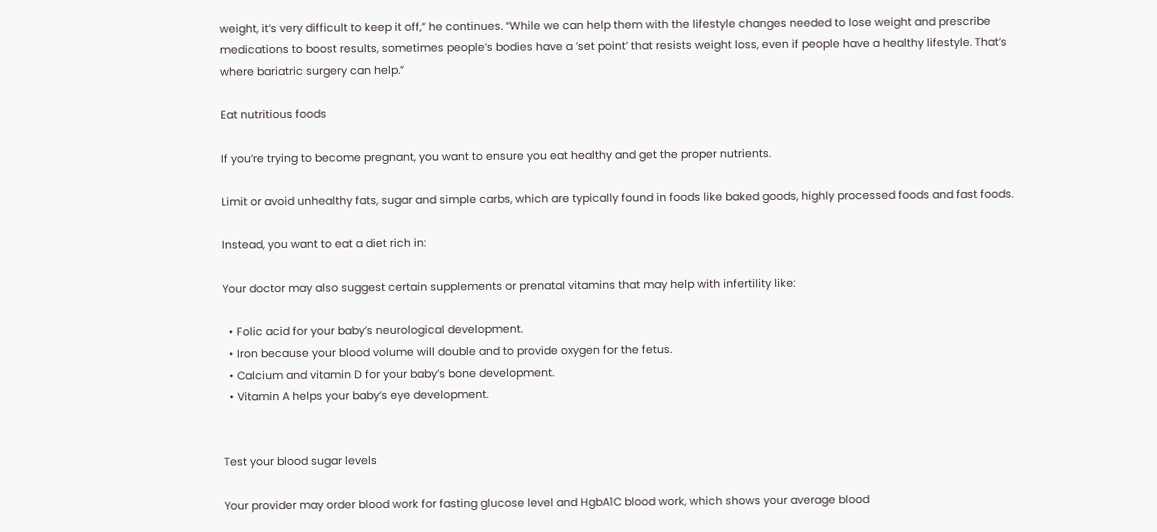weight, it’s very difficult to keep it off,” he continues. “While we can help them with the lifestyle changes needed to lose weight and prescribe medications to boost results, sometimes people’s bodies have a ’set point’ that resists weight loss, even if people have a healthy lifestyle. That’s where bariatric surgery can help.”

Eat nutritious foods

If you’re trying to become pregnant, you want to ensure you eat healthy and get the proper nutrients.

Limit or avoid unhealthy fats, sugar and simple carbs, which are typically found in foods like baked goods, highly processed foods and fast foods.

Instead, you want to eat a diet rich in:

Your doctor may also suggest certain supplements or prenatal vitamins that may help with infertility like:

  • Folic acid for your baby’s neurological development.
  • Iron because your blood volume will double and to provide oxygen for the fetus.
  • Calcium and vitamin D for your baby’s bone development.
  • Vitamin A helps your baby’s eye development.


Test your blood sugar levels

Your provider may order blood work for fasting glucose level and HgbA1C blood work, which shows your average blood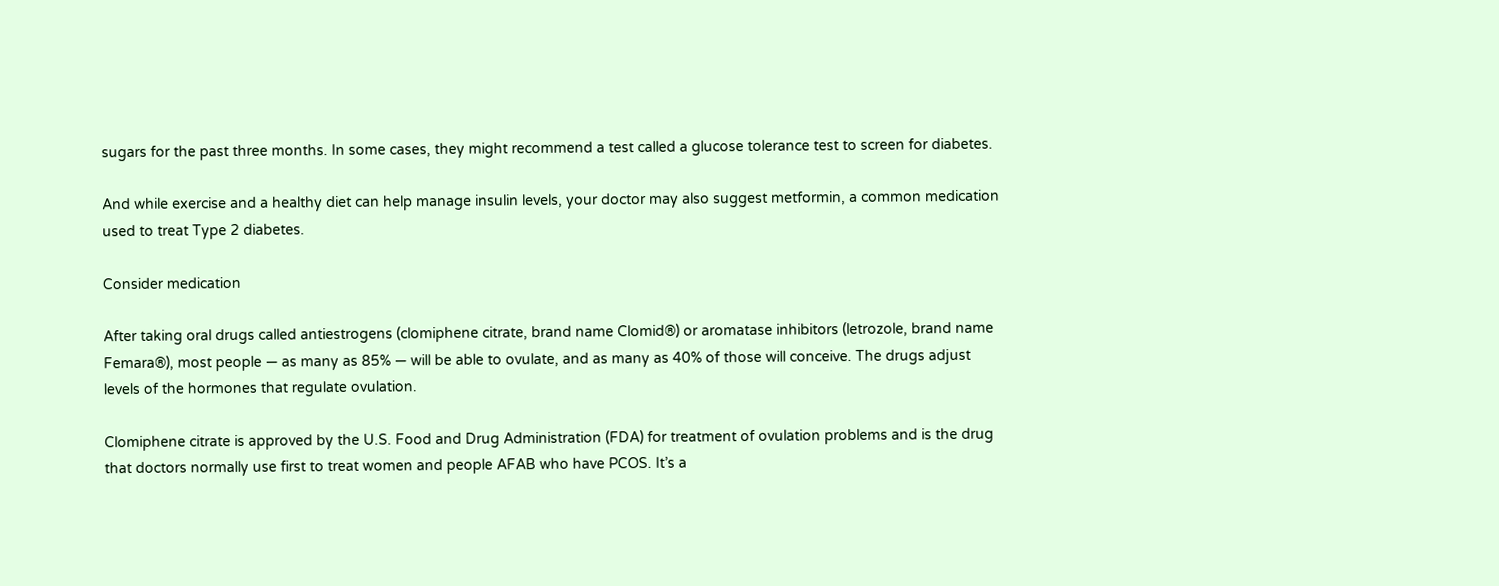sugars for the past three months. In some cases, they might recommend a test called a glucose tolerance test to screen for diabetes.

And while exercise and a healthy diet can help manage insulin levels, your doctor may also suggest metformin, a common medication used to treat Type 2 diabetes.

Consider medication

After taking oral drugs called antiestrogens (clomiphene citrate, brand name Clomid®) or aromatase inhibitors (letrozole, brand name Femara®), most people — as many as 85% — will be able to ovulate, and as many as 40% of those will conceive. The drugs adjust levels of the hormones that regulate ovulation.

Clomiphene citrate is approved by the U.S. Food and Drug Administration (FDA) for treatment of ovulation problems and is the drug that doctors normally use first to treat women and people AFAB who have PCOS. It’s a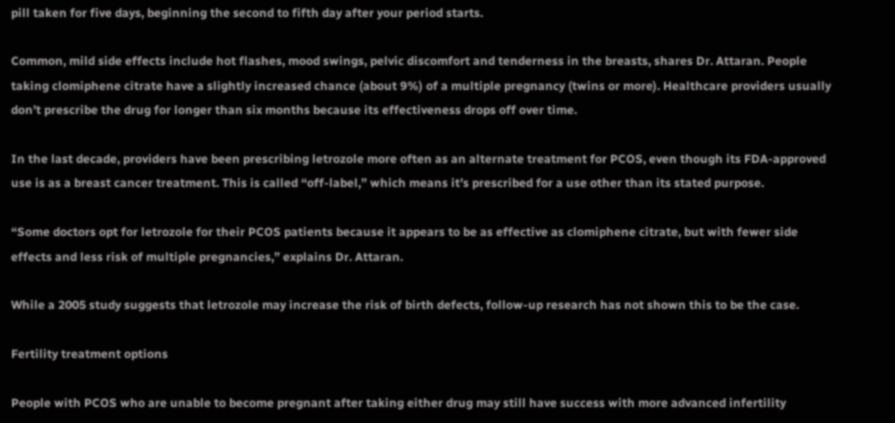pill taken for five days, beginning the second to fifth day after your period starts.

Common, mild side effects include hot flashes, mood swings, pelvic discomfort and tenderness in the breasts, shares Dr. Attaran. People taking clomiphene citrate have a slightly increased chance (about 9%) of a multiple pregnancy (twins or more). Healthcare providers usually don’t prescribe the drug for longer than six months because its effectiveness drops off over time.

In the last decade, providers have been prescribing letrozole more often as an alternate treatment for PCOS, even though its FDA-approved use is as a breast cancer treatment. This is called “off-label,” which means it’s prescribed for a use other than its stated purpose.

“Some doctors opt for letrozole for their PCOS patients because it appears to be as effective as clomiphene citrate, but with fewer side effects and less risk of multiple pregnancies,” explains Dr. Attaran.

While a 2005 study suggests that letrozole may increase the risk of birth defects, follow-up research has not shown this to be the case.

Fertility treatment options

People with PCOS who are unable to become pregnant after taking either drug may still have success with more advanced infertility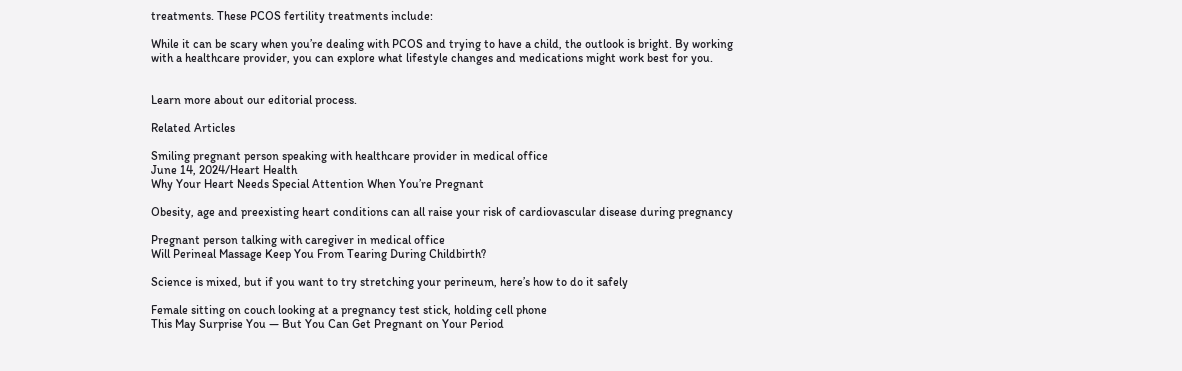treatments. These PCOS fertility treatments include:

While it can be scary when you’re dealing with PCOS and trying to have a child, the outlook is bright. By working with a healthcare provider, you can explore what lifestyle changes and medications might work best for you.


Learn more about our editorial process.

Related Articles

Smiling pregnant person speaking with healthcare provider in medical office
June 14, 2024/Heart Health
Why Your Heart Needs Special Attention When You’re Pregnant

Obesity, age and preexisting heart conditions can all raise your risk of cardiovascular disease during pregnancy

Pregnant person talking with caregiver in medical office
Will Perineal Massage Keep You From Tearing During Childbirth?

Science is mixed, but if you want to try stretching your perineum, here’s how to do it safely

Female sitting on couch looking at a pregnancy test stick, holding cell phone
This May Surprise You — But You Can Get Pregnant on Your Period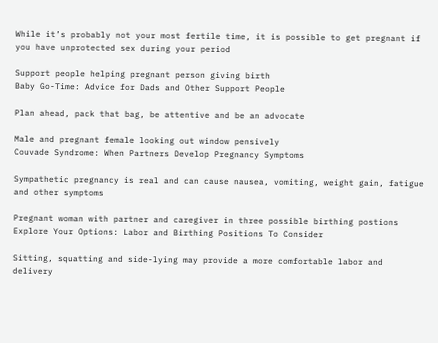While it’s probably not your most fertile time, it is possible to get pregnant if you have unprotected sex during your period

Support people helping pregnant person giving birth
Baby Go-Time: Advice for Dads and Other Support People

Plan ahead, pack that bag, be attentive and be an advocate

Male and pregnant female looking out window pensively
Couvade Syndrome: When Partners Develop Pregnancy Symptoms

Sympathetic pregnancy is real and can cause nausea, vomiting, weight gain, fatigue and other symptoms

Pregnant woman with partner and caregiver in three possible birthing postions
Explore Your Options: Labor and Birthing Positions To Consider

Sitting, squatting and side-lying may provide a more comfortable labor and delivery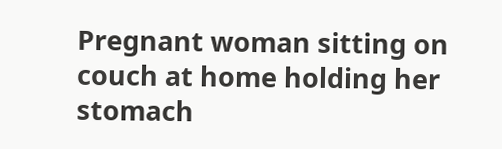Pregnant woman sitting on couch at home holding her stomach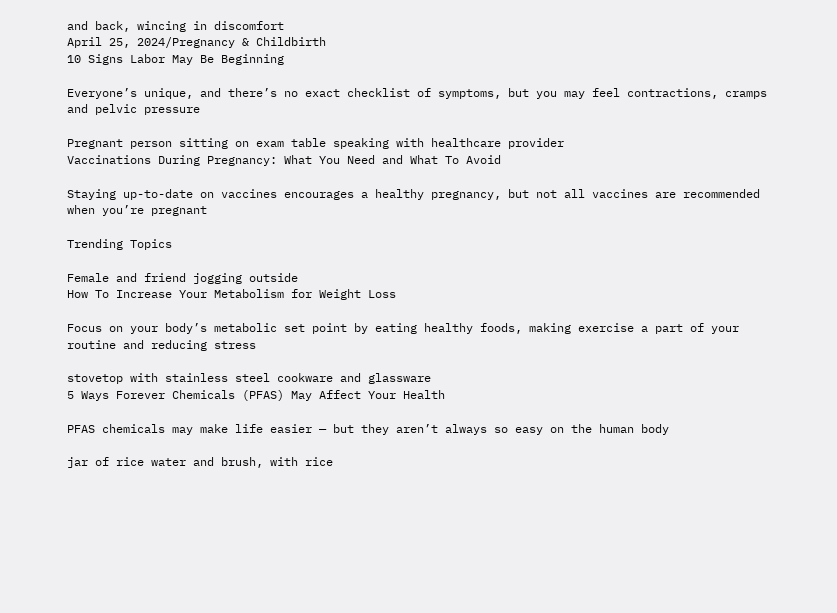and back, wincing in discomfort
April 25, 2024/Pregnancy & Childbirth
10 Signs Labor May Be Beginning

Everyone’s unique, and there’s no exact checklist of symptoms, but you may feel contractions, cramps and pelvic pressure

Pregnant person sitting on exam table speaking with healthcare provider
Vaccinations During Pregnancy: What You Need and What To Avoid

Staying up-to-date on vaccines encourages a healthy pregnancy, but not all vaccines are recommended when you’re pregnant

Trending Topics

Female and friend jogging outside
How To Increase Your Metabolism for Weight Loss

Focus on your body’s metabolic set point by eating healthy foods, making exercise a part of your routine and reducing stress

stovetop with stainless steel cookware and glassware
5 Ways Forever Chemicals (PFAS) May Affect Your Health

PFAS chemicals may make life easier — but they aren’t always so easy on the human body

jar of rice water and brush, with rice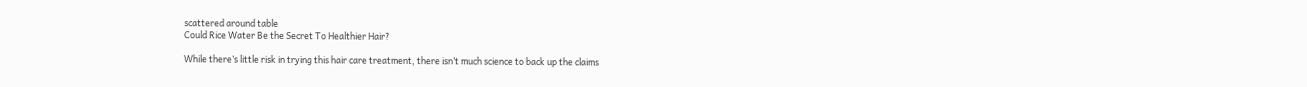scattered around table
Could Rice Water Be the Secret To Healthier Hair?

While there’s little risk in trying this hair care treatment, there isn’t much science to back up the claims